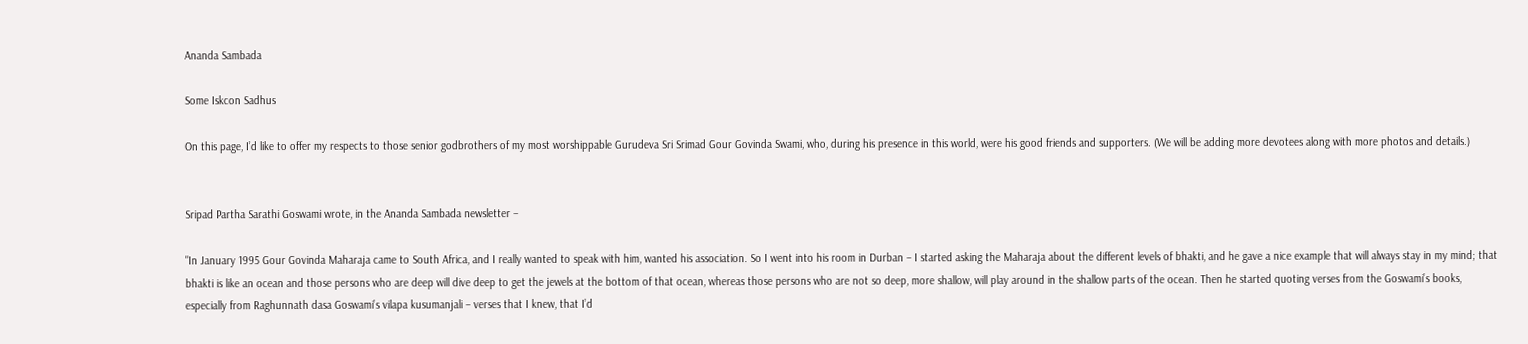Ananda Sambada

Some Iskcon Sadhus

On this page, I’d like to offer my respects to those senior godbrothers of my most worshippable Gurudeva Sri Srimad Gour Govinda Swami, who, during his presence in this world, were his good friends and supporters. (We will be adding more devotees along with more photos and details.)


Sripad Partha Sarathi Goswami wrote, in the Ananda Sambada newsletter –

"In January 1995 Gour Govinda Maharaja came to South Africa, and I really wanted to speak with him, wanted his association. So I went into his room in Durban – I started asking the Maharaja about the different levels of bhakti, and he gave a nice example that will always stay in my mind; that bhakti is like an ocean and those persons who are deep will dive deep to get the jewels at the bottom of that ocean, whereas those persons who are not so deep, more shallow, will play around in the shallow parts of the ocean. Then he started quoting verses from the Goswami’s books, especially from Raghunnath dasa Goswami’s vilapa kusumanjali – verses that I knew, that I’d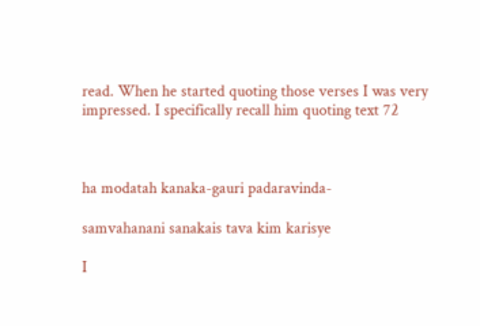read. When he started quoting those verses I was very impressed. I specifically recall him quoting text 72



ha modatah kanaka-gauri padaravinda-

samvahanani sanakais tava kim karisye

I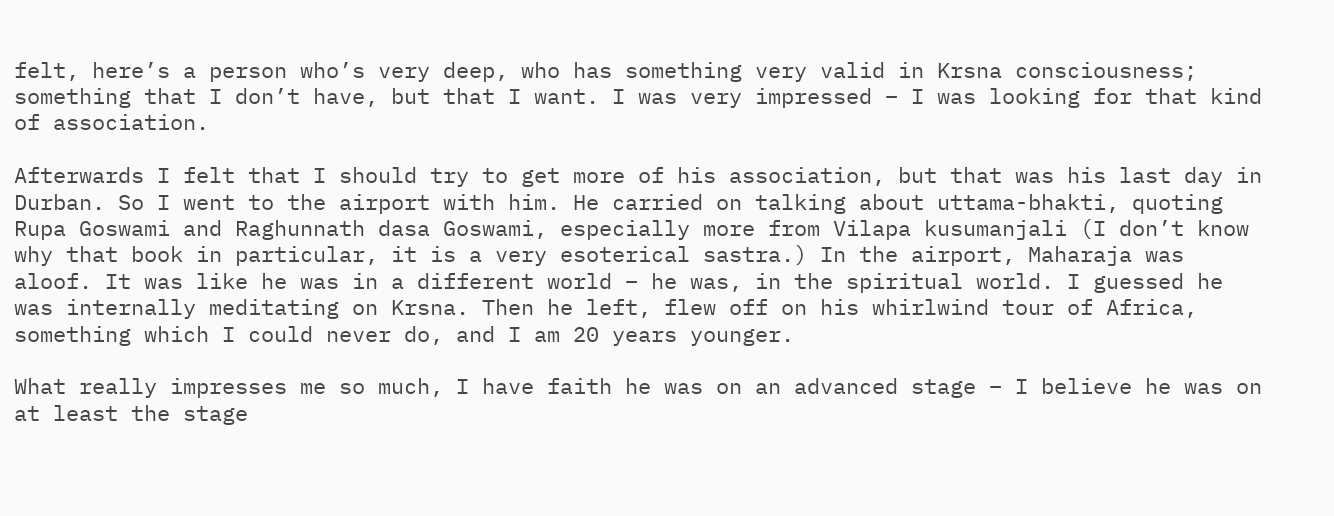felt, here’s a person who’s very deep, who has something very valid in Krsna consciousness; something that I don’t have, but that I want. I was very impressed – I was looking for that kind of association.

Afterwards I felt that I should try to get more of his association, but that was his last day in Durban. So I went to the airport with him. He carried on talking about uttama-bhakti, quoting Rupa Goswami and Raghunnath dasa Goswami, especially more from Vilapa kusumanjali (I don’t know why that book in particular, it is a very esoterical sastra.) In the airport, Maharaja was aloof. It was like he was in a different world – he was, in the spiritual world. I guessed he was internally meditating on Krsna. Then he left, flew off on his whirlwind tour of Africa, something which I could never do, and I am 20 years younger.

What really impresses me so much, I have faith he was on an advanced stage – I believe he was on at least the stage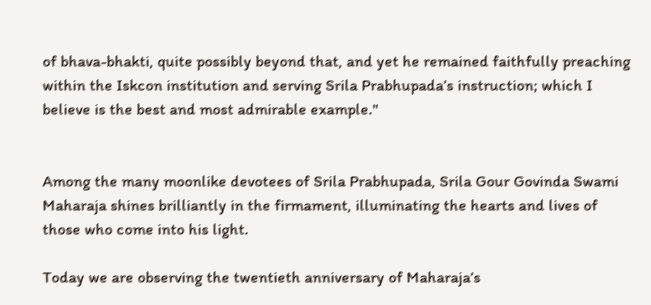of bhava-bhakti, quite possibly beyond that, and yet he remained faithfully preaching within the Iskcon institution and serving Srila Prabhupada’s instruction; which I believe is the best and most admirable example."


Among the many moonlike devotees of Srila Prabhupada, Srila Gour Govinda Swami Maharaja shines brilliantly in the firmament, illuminating the hearts and lives of those who come into his light.

Today we are observing the twentieth anniversary of Maharaja’s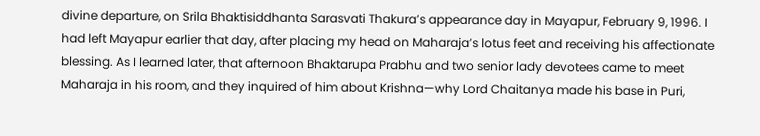divine departure, on Srila Bhaktisiddhanta Sarasvati Thakura’s appearance day in Mayapur, February 9, 1996. I had left Mayapur earlier that day, after placing my head on Maharaja’s lotus feet and receiving his affectionate blessing. As I learned later, that afternoon Bhaktarupa Prabhu and two senior lady devotees came to meet Maharaja in his room, and they inquired of him about Krishna—why Lord Chaitanya made his base in Puri,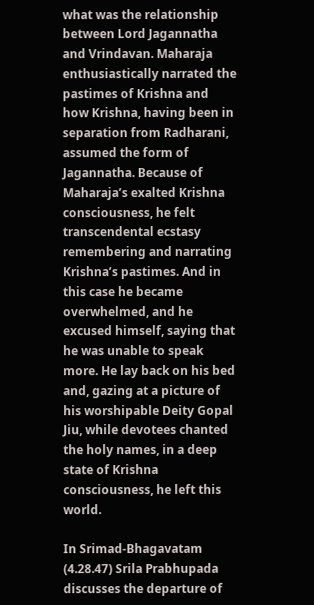what was the relationship between Lord Jagannatha and Vrindavan. Maharaja enthusiastically narrated the pastimes of Krishna and how Krishna, having been in separation from Radharani, assumed the form of Jagannatha. Because of Maharaja’s exalted Krishna consciousness, he felt transcendental ecstasy remembering and narrating Krishna’s pastimes. And in this case he became overwhelmed, and he excused himself, saying that he was unable to speak more. He lay back on his bed and, gazing at a picture of his worshipable Deity Gopal Jiu, while devotees chanted the holy names, in a deep state of Krishna consciousness, he left this world.

In Srimad-Bhagavatam (4.28.47) Srila Prabhupada discusses the departure of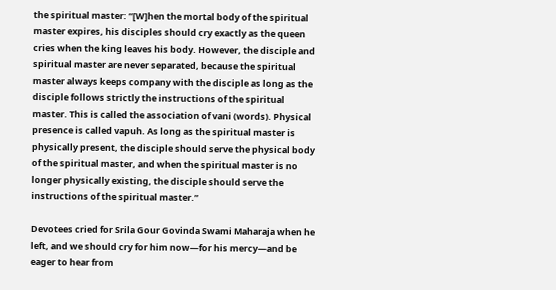the spiritual master: “[W]hen the mortal body of the spiritual master expires, his disciples should cry exactly as the queen cries when the king leaves his body. However, the disciple and spiritual master are never separated, because the spiritual master always keeps company with the disciple as long as the disciple follows strictly the instructions of the spiritual master. This is called the association of vani (words). Physical presence is called vapuh. As long as the spiritual master is physically present, the disciple should serve the physical body of the spiritual master, and when the spiritual master is no longer physically existing, the disciple should serve the instructions of the spiritual master.”

Devotees cried for Srila Gour Govinda Swami Maharaja when he left, and we should cry for him now—for his mercy—and be eager to hear from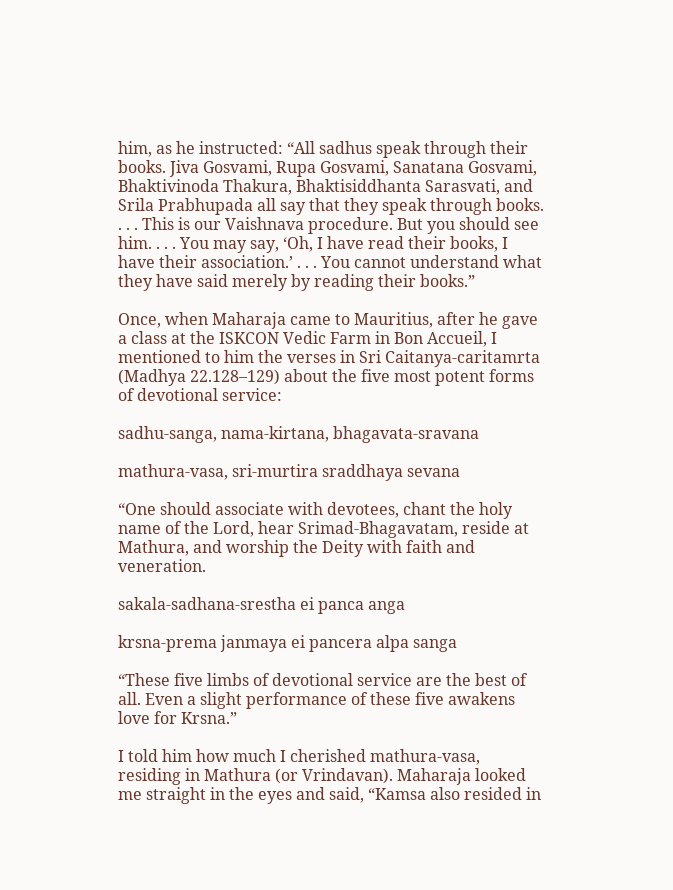him, as he instructed: “All sadhus speak through their books. Jiva Gosvami, Rupa Gosvami, Sanatana Gosvami, Bhaktivinoda Thakura, Bhaktisiddhanta Sarasvati, and Srila Prabhupada all say that they speak through books. . . . This is our Vaishnava procedure. But you should see him. . . . You may say, ‘Oh, I have read their books, I have their association.’ . . . You cannot understand what they have said merely by reading their books.”

Once, when Maharaja came to Mauritius, after he gave a class at the ISKCON Vedic Farm in Bon Accueil, I mentioned to him the verses in Sri Caitanya-caritamrta (Madhya 22.128–129) about the five most potent forms of devotional service:

sadhu-sanga, nama-kirtana, bhagavata-sravana

mathura-vasa, sri-murtira sraddhaya sevana

“One should associate with devotees, chant the holy name of the Lord, hear Srimad-Bhagavatam, reside at Mathura, and worship the Deity with faith and veneration.

sakala-sadhana-srestha ei panca anga

krsna-prema janmaya ei pancera alpa sanga

“These five limbs of devotional service are the best of all. Even a slight performance of these five awakens love for Krsna.”

I told him how much I cherished mathura-vasa, residing in Mathura (or Vrindavan). Maharaja looked me straight in the eyes and said, “Kamsa also resided in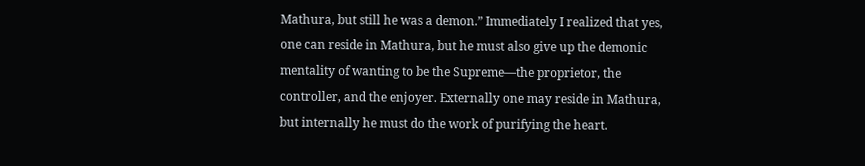Mathura, but still he was a demon.” Immediately I realized that yes, one can reside in Mathura, but he must also give up the demonic mentality of wanting to be the Supreme—the proprietor, the controller, and the enjoyer. Externally one may reside in Mathura, but internally he must do the work of purifying the heart.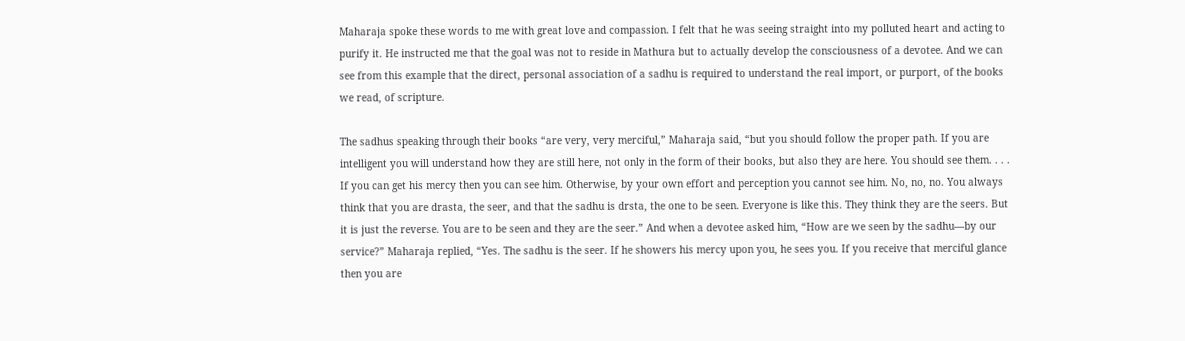Maharaja spoke these words to me with great love and compassion. I felt that he was seeing straight into my polluted heart and acting to purify it. He instructed me that the goal was not to reside in Mathura but to actually develop the consciousness of a devotee. And we can see from this example that the direct, personal association of a sadhu is required to understand the real import, or purport, of the books we read, of scripture.

The sadhus speaking through their books “are very, very merciful,” Maharaja said, “but you should follow the proper path. If you are intelligent you will understand how they are still here, not only in the form of their books, but also they are here. You should see them. . . . If you can get his mercy then you can see him. Otherwise, by your own effort and perception you cannot see him. No, no, no. You always think that you are drasta, the seer, and that the sadhu is drsta, the one to be seen. Everyone is like this. They think they are the seers. But it is just the reverse. You are to be seen and they are the seer.” And when a devotee asked him, “How are we seen by the sadhu—by our service?” Maharaja replied, “Yes. The sadhu is the seer. If he showers his mercy upon you, he sees you. If you receive that merciful glance then you are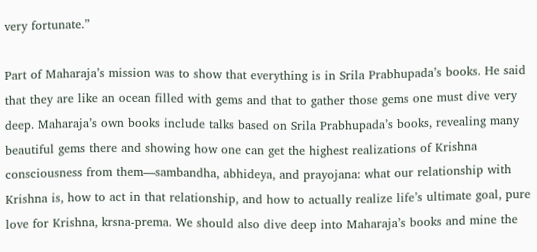very fortunate.”

Part of Maharaja’s mission was to show that everything is in Srila Prabhupada’s books. He said that they are like an ocean filled with gems and that to gather those gems one must dive very deep. Maharaja’s own books include talks based on Srila Prabhupada’s books, revealing many beautiful gems there and showing how one can get the highest realizations of Krishna consciousness from them—sambandha, abhideya, and prayojana: what our relationship with Krishna is, how to act in that relationship, and how to actually realize life’s ultimate goal, pure love for Krishna, krsna-prema. We should also dive deep into Maharaja’s books and mine the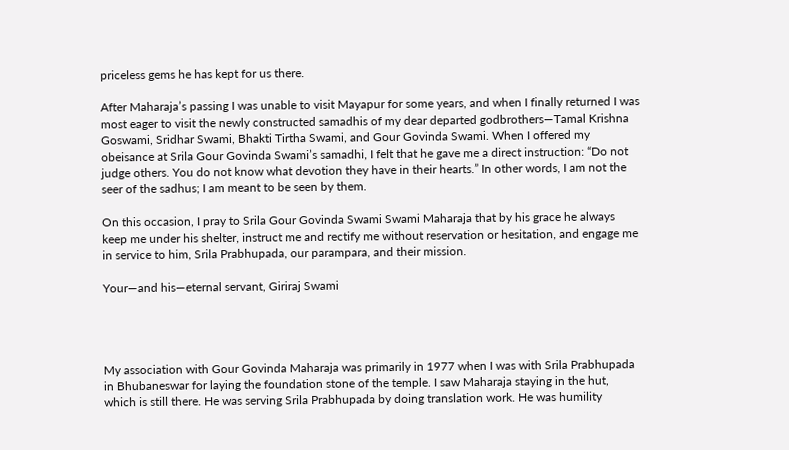priceless gems he has kept for us there.

After Maharaja’s passing I was unable to visit Mayapur for some years, and when I finally returned I was most eager to visit the newly constructed samadhis of my dear departed godbrothers—Tamal Krishna Goswami, Sridhar Swami, Bhakti Tirtha Swami, and Gour Govinda Swami. When I offered my obeisance at Srila Gour Govinda Swami’s samadhi, I felt that he gave me a direct instruction: “Do not judge others. You do not know what devotion they have in their hearts.” In other words, I am not the seer of the sadhus; I am meant to be seen by them.

On this occasion, I pray to Srila Gour Govinda Swami Swami Maharaja that by his grace he always keep me under his shelter, instruct me and rectify me without reservation or hesitation, and engage me in service to him, Srila Prabhupada, our parampara, and their mission.

Your—and his—eternal servant, Giriraj Swami




My association with Gour Govinda Maharaja was primarily in 1977 when I was with Srila Prabhupada in Bhubaneswar for laying the foundation stone of the temple. I saw Maharaja staying in the hut, which is still there. He was serving Srila Prabhupada by doing translation work. He was humility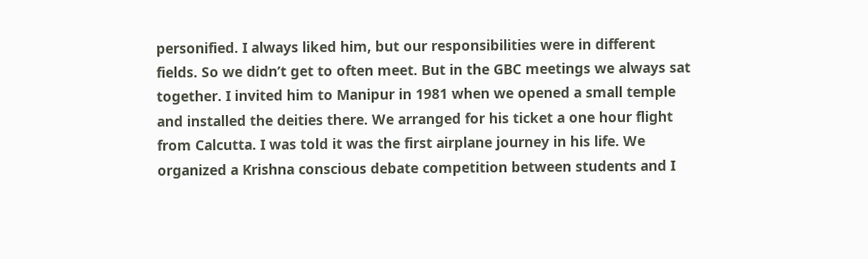personified. I always liked him, but our responsibilities were in different fields. So we didn’t get to often meet. But in the GBC meetings we always sat together. I invited him to Manipur in 1981 when we opened a small temple and installed the deities there. We arranged for his ticket a one hour flight from Calcutta. I was told it was the first airplane journey in his life. We organized a Krishna conscious debate competition between students and I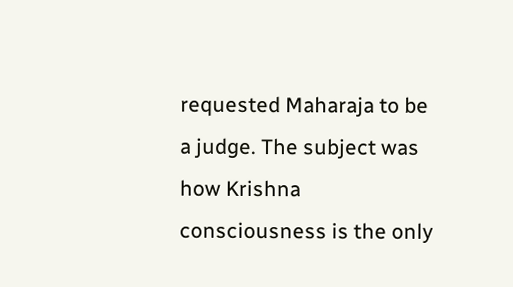requested Maharaja to be a judge. The subject was how Krishna consciousness is the only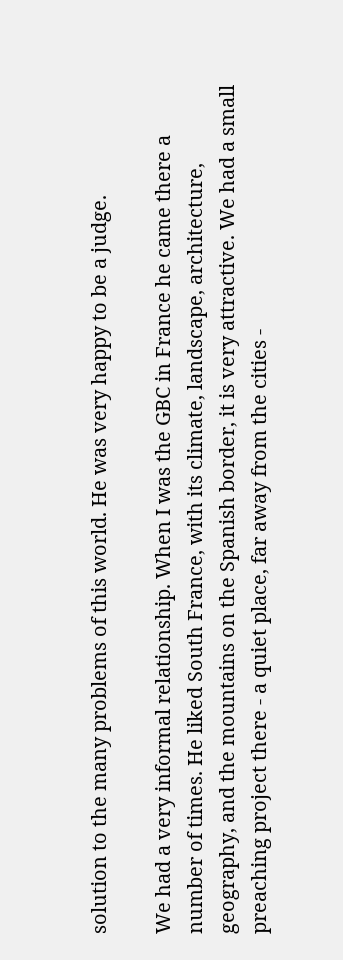solution to the many problems of this world. He was very happy to be a judge.

We had a very informal relationship. When I was the GBC in France he came there a number of times. He liked South France, with its climate, landscape, architecture, geography, and the mountains on the Spanish border, it is very attractive. We had a small preaching project there - a quiet place, far away from the cities -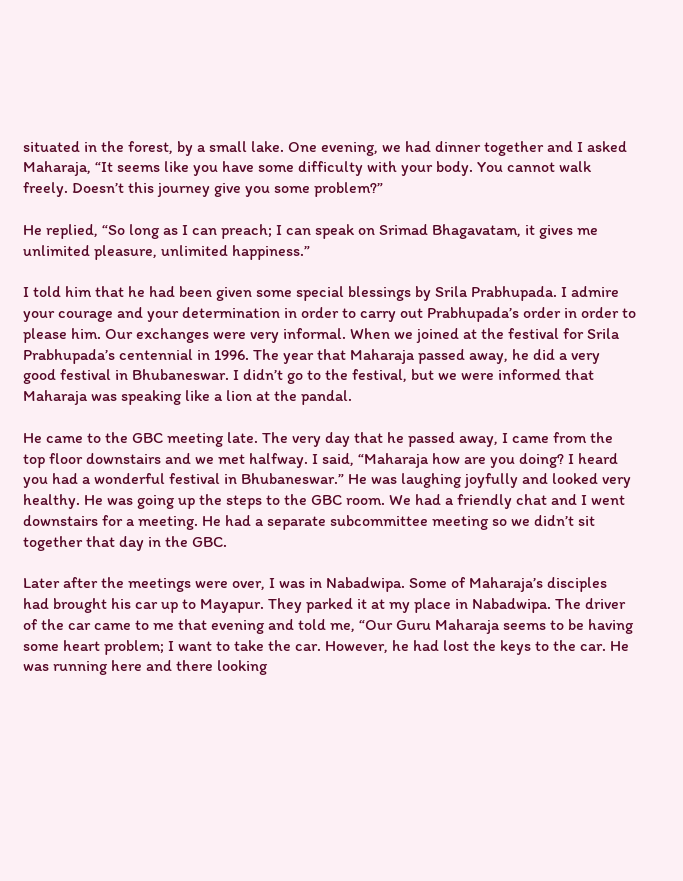situated in the forest, by a small lake. One evening, we had dinner together and I asked Maharaja, “It seems like you have some difficulty with your body. You cannot walk freely. Doesn’t this journey give you some problem?”

He replied, “So long as I can preach; I can speak on Srimad Bhagavatam, it gives me unlimited pleasure, unlimited happiness.”

I told him that he had been given some special blessings by Srila Prabhupada. I admire your courage and your determination in order to carry out Prabhupada’s order in order to please him. Our exchanges were very informal. When we joined at the festival for Srila Prabhupada’s centennial in 1996. The year that Maharaja passed away, he did a very good festival in Bhubaneswar. I didn’t go to the festival, but we were informed that Maharaja was speaking like a lion at the pandal.

He came to the GBC meeting late. The very day that he passed away, I came from the top floor downstairs and we met halfway. I said, “Maharaja how are you doing? I heard you had a wonderful festival in Bhubaneswar.” He was laughing joyfully and looked very healthy. He was going up the steps to the GBC room. We had a friendly chat and I went downstairs for a meeting. He had a separate subcommittee meeting so we didn’t sit together that day in the GBC.

Later after the meetings were over, I was in Nabadwipa. Some of Maharaja’s disciples had brought his car up to Mayapur. They parked it at my place in Nabadwipa. The driver of the car came to me that evening and told me, “Our Guru Maharaja seems to be having some heart problem; I want to take the car. However, he had lost the keys to the car. He was running here and there looking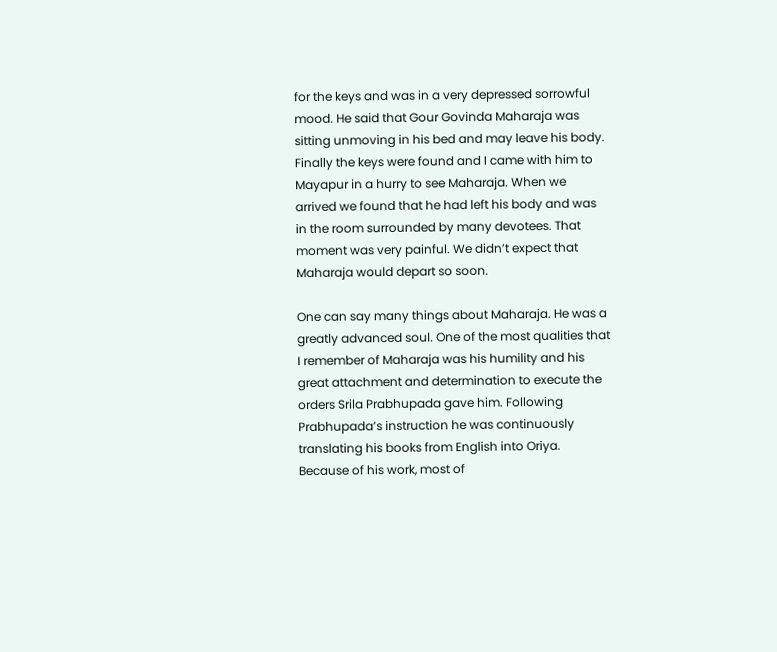for the keys and was in a very depressed sorrowful mood. He said that Gour Govinda Maharaja was sitting unmoving in his bed and may leave his body. Finally the keys were found and I came with him to Mayapur in a hurry to see Maharaja. When we arrived we found that he had left his body and was in the room surrounded by many devotees. That moment was very painful. We didn’t expect that Maharaja would depart so soon.

One can say many things about Maharaja. He was a greatly advanced soul. One of the most qualities that I remember of Maharaja was his humility and his great attachment and determination to execute the orders Srila Prabhupada gave him. Following Prabhupada’s instruction he was continuously translating his books from English into Oriya. Because of his work, most of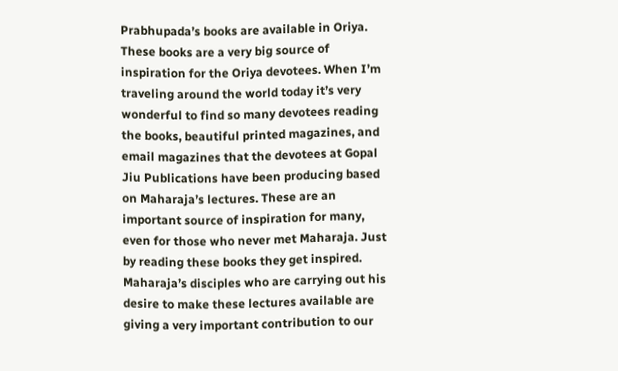Prabhupada’s books are available in Oriya. These books are a very big source of inspiration for the Oriya devotees. When I’m traveling around the world today it’s very wonderful to find so many devotees reading the books, beautiful printed magazines, and email magazines that the devotees at Gopal Jiu Publications have been producing based on Maharaja’s lectures. These are an important source of inspiration for many, even for those who never met Maharaja. Just by reading these books they get inspired. Maharaja’s disciples who are carrying out his desire to make these lectures available are giving a very important contribution to our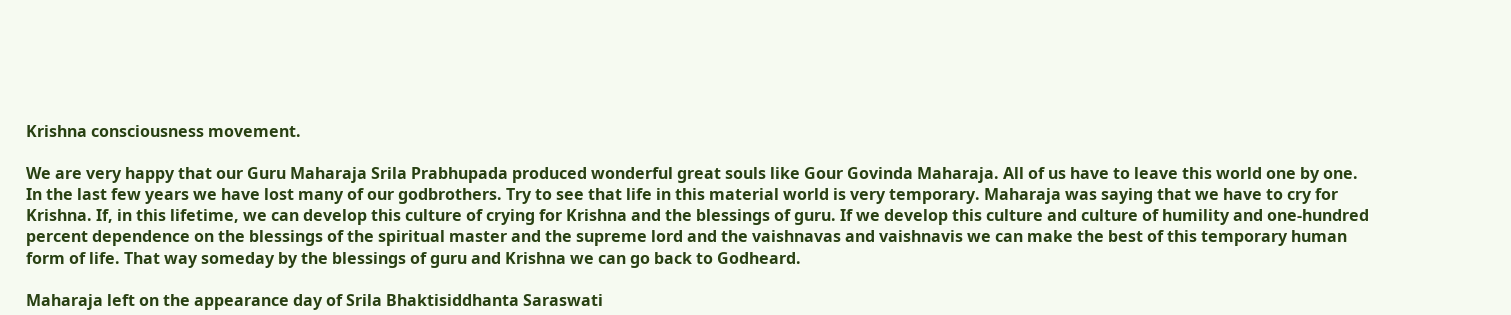Krishna consciousness movement.

We are very happy that our Guru Maharaja Srila Prabhupada produced wonderful great souls like Gour Govinda Maharaja. All of us have to leave this world one by one. In the last few years we have lost many of our godbrothers. Try to see that life in this material world is very temporary. Maharaja was saying that we have to cry for Krishna. If, in this lifetime, we can develop this culture of crying for Krishna and the blessings of guru. If we develop this culture and culture of humility and one-hundred percent dependence on the blessings of the spiritual master and the supreme lord and the vaishnavas and vaishnavis we can make the best of this temporary human form of life. That way someday by the blessings of guru and Krishna we can go back to Godheard.

Maharaja left on the appearance day of Srila Bhaktisiddhanta Saraswati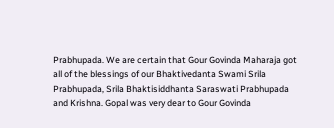Prabhupada. We are certain that Gour Govinda Maharaja got all of the blessings of our Bhaktivedanta Swami Srila Prabhupada, Srila Bhaktisiddhanta Saraswati Prabhupada and Krishna. Gopal was very dear to Gour Govinda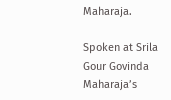Maharaja.

Spoken at Srila Gour Govinda Maharaja’s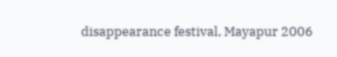disappearance festival, Mayapur 2006